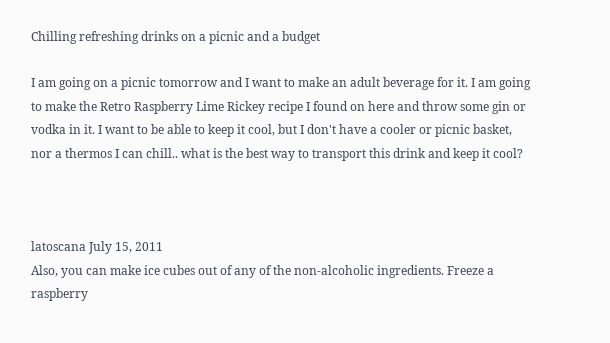Chilling refreshing drinks on a picnic and a budget

I am going on a picnic tomorrow and I want to make an adult beverage for it. I am going to make the Retro Raspberry Lime Rickey recipe I found on here and throw some gin or vodka in it. I want to be able to keep it cool, but I don't have a cooler or picnic basket, nor a thermos I can chill.. what is the best way to transport this drink and keep it cool?



latoscana July 15, 2011
Also, you can make ice cubes out of any of the non-alcoholic ingredients. Freeze a raspberry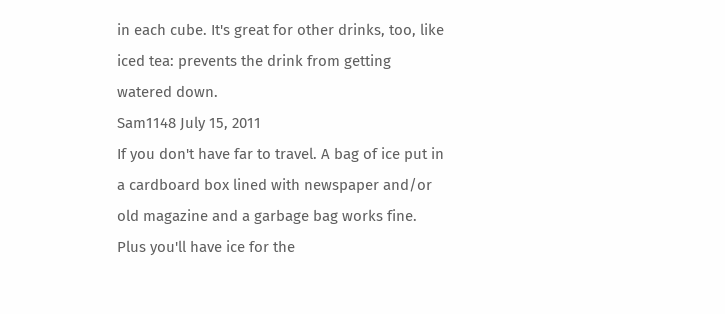in each cube. It's great for other drinks, too, like iced tea: prevents the drink from getting watered down.
Sam1148 July 15, 2011
If you don't have far to travel. A bag of ice put in a cardboard box lined with newspaper and/or old magazine and a garbage bag works fine. Plus you'll have ice for the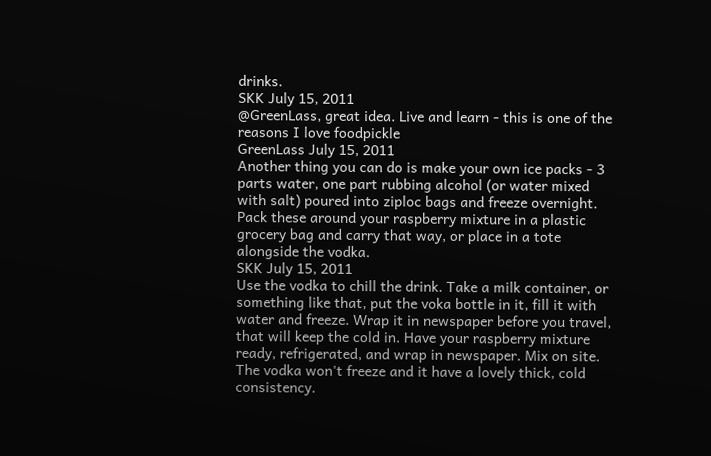drinks.
SKK July 15, 2011
@GreenLass, great idea. Live and learn - this is one of the reasons I love foodpickle
GreenLass July 15, 2011
Another thing you can do is make your own ice packs - 3 parts water, one part rubbing alcohol (or water mixed with salt) poured into ziploc bags and freeze overnight. Pack these around your raspberry mixture in a plastic grocery bag and carry that way, or place in a tote alongside the vodka.
SKK July 15, 2011
Use the vodka to chill the drink. Take a milk container, or something like that, put the voka bottle in it, fill it with water and freeze. Wrap it in newspaper before you travel, that will keep the cold in. Have your raspberry mixture ready, refrigerated, and wrap in newspaper. Mix on site. The vodka won't freeze and it have a lovely thick, cold consistency.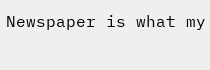Newspaper is what my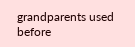grandparents used before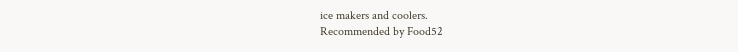ice makers and coolers.
Recommended by Food52